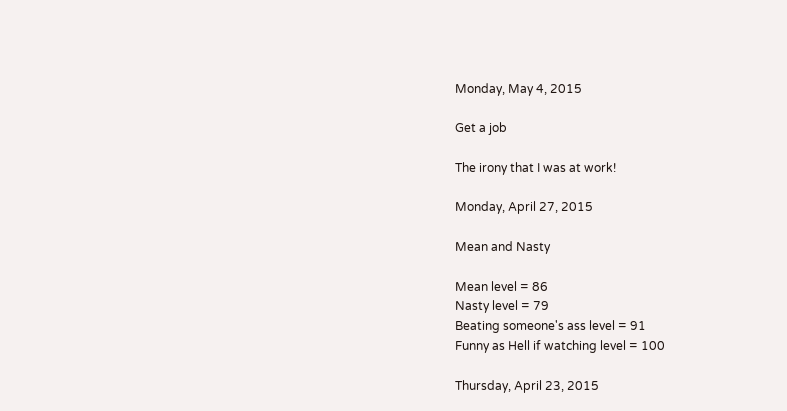Monday, May 4, 2015

Get a job

The irony that I was at work!

Monday, April 27, 2015

Mean and Nasty

Mean level = 86
Nasty level = 79
Beating someone's ass level = 91
Funny as Hell if watching level = 100

Thursday, April 23, 2015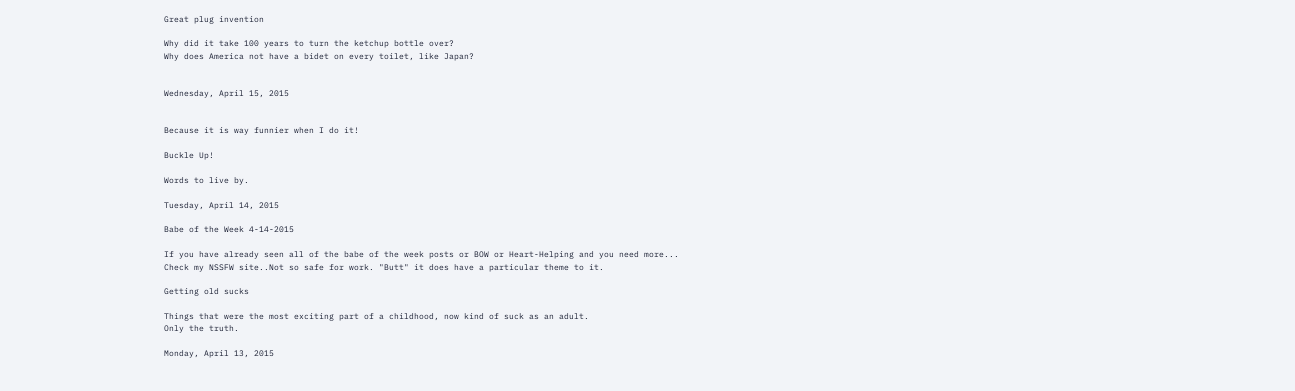Great plug invention

Why did it take 100 years to turn the ketchup bottle over?
Why does America not have a bidet on every toilet, like Japan?


Wednesday, April 15, 2015


Because it is way funnier when I do it!

Buckle Up!

Words to live by.

Tuesday, April 14, 2015

Babe of the Week 4-14-2015

If you have already seen all of the babe of the week posts or BOW or Heart-Helping and you need more...
Check my NSSFW site..Not so safe for work. "Butt" it does have a particular theme to it.

Getting old sucks

Things that were the most exciting part of a childhood, now kind of suck as an adult.
Only the truth.

Monday, April 13, 2015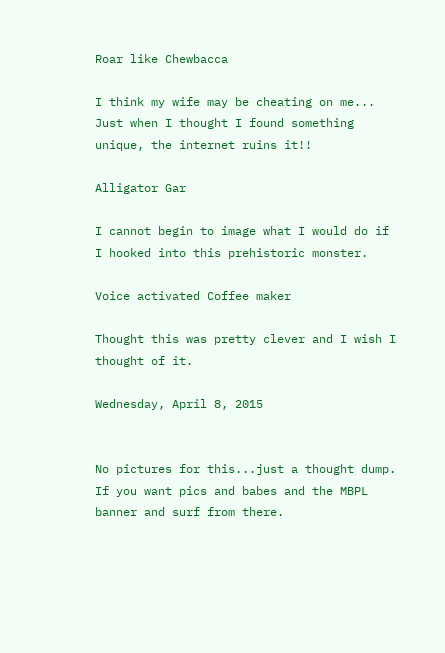Roar like Chewbacca

I think my wife may be cheating on me...
Just when I thought I found something unique, the internet ruins it!!

Alligator Gar

I cannot begin to image what I would do if I hooked into this prehistoric monster.

Voice activated Coffee maker

Thought this was pretty clever and I wish I thought of it.

Wednesday, April 8, 2015


No pictures for this...just a thought dump.  If you want pics and babes and the MBPL banner and surf from there.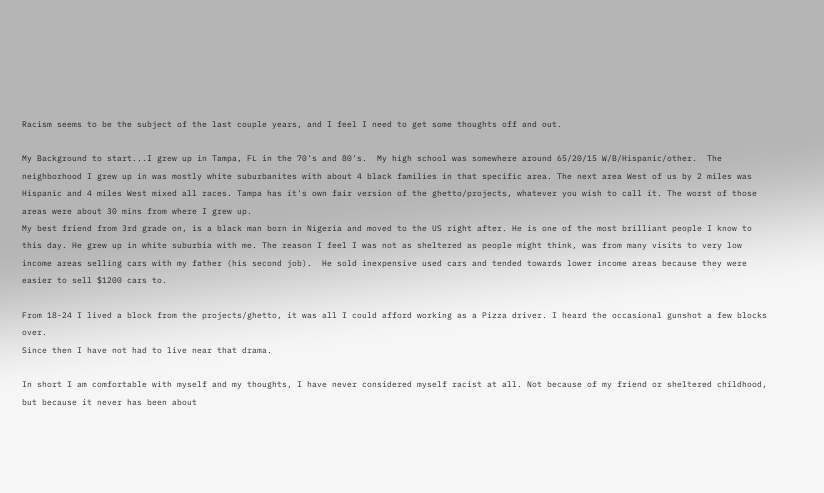Racism seems to be the subject of the last couple years, and I feel I need to get some thoughts off and out.

My Background to start...I grew up in Tampa, FL in the 70's and 80's.  My high school was somewhere around 65/20/15 W/B/Hispanic/other.  The neighborhood I grew up in was mostly white suburbanites with about 4 black families in that specific area. The next area West of us by 2 miles was Hispanic and 4 miles West mixed all races. Tampa has it's own fair version of the ghetto/projects, whatever you wish to call it. The worst of those areas were about 30 mins from where I grew up.
My best friend from 3rd grade on, is a black man born in Nigeria and moved to the US right after. He is one of the most brilliant people I know to this day. He grew up in white suburbia with me. The reason I feel I was not as sheltered as people might think, was from many visits to very low income areas selling cars with my father (his second job).  He sold inexpensive used cars and tended towards lower income areas because they were easier to sell $1200 cars to.

From 18-24 I lived a block from the projects/ghetto, it was all I could afford working as a Pizza driver. I heard the occasional gunshot a few blocks over.
Since then I have not had to live near that drama.

In short I am comfortable with myself and my thoughts, I have never considered myself racist at all. Not because of my friend or sheltered childhood, but because it never has been about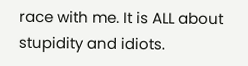race with me. It is ALL about stupidity and idiots.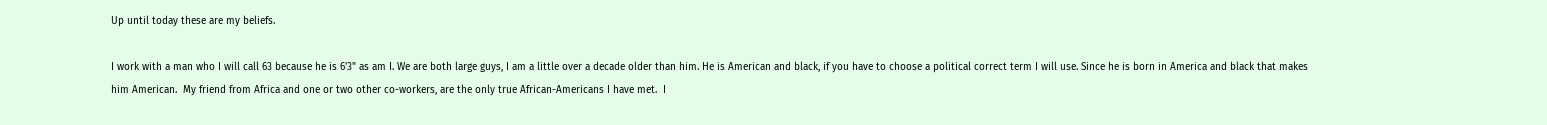Up until today these are my beliefs.

I work with a man who I will call 63 because he is 6'3" as am I. We are both large guys, I am a little over a decade older than him. He is American and black, if you have to choose a political correct term I will use. Since he is born in America and black that makes him American.  My friend from Africa and one or two other co-workers, are the only true African-Americans I have met.  I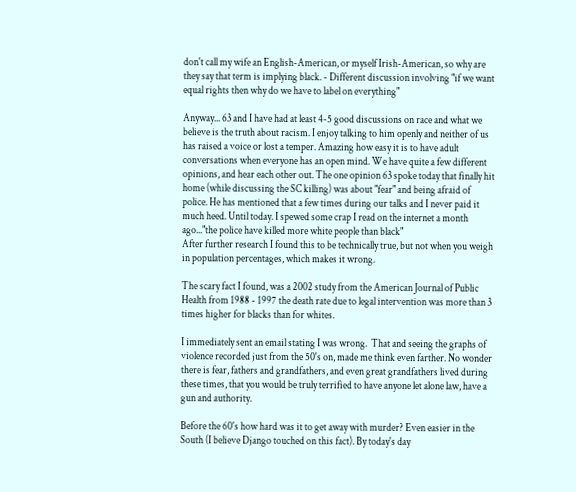don't call my wife an English-American, or myself Irish-American, so why are they say that term is implying black. - Different discussion involving "if we want equal rights then why do we have to label on everything"

Anyway... 63 and I have had at least 4-5 good discussions on race and what we believe is the truth about racism. I enjoy talking to him openly and neither of us has raised a voice or lost a temper. Amazing how easy it is to have adult conversations when everyone has an open mind. We have quite a few different opinions, and hear each other out. The one opinion 63 spoke today that finally hit home (while discussing the SC killing) was about "fear" and being afraid of police. He has mentioned that a few times during our talks and I never paid it much heed. Until today. I spewed some crap I read on the internet a month ago..."the police have killed more white people than black"
After further research I found this to be technically true, but not when you weigh in population percentages, which makes it wrong.

The scary fact I found, was a 2002 study from the American Journal of Public Health from 1988 - 1997 the death rate due to legal intervention was more than 3 times higher for blacks than for whites.

I immediately sent an email stating I was wrong.  That and seeing the graphs of violence recorded just from the 50's on, made me think even farther. No wonder there is fear, fathers and grandfathers, and even great grandfathers lived during these times, that you would be truly terrified to have anyone let alone law, have a gun and authority.

Before the 60's how hard was it to get away with murder? Even easier in the South (I believe Django touched on this fact). By today's day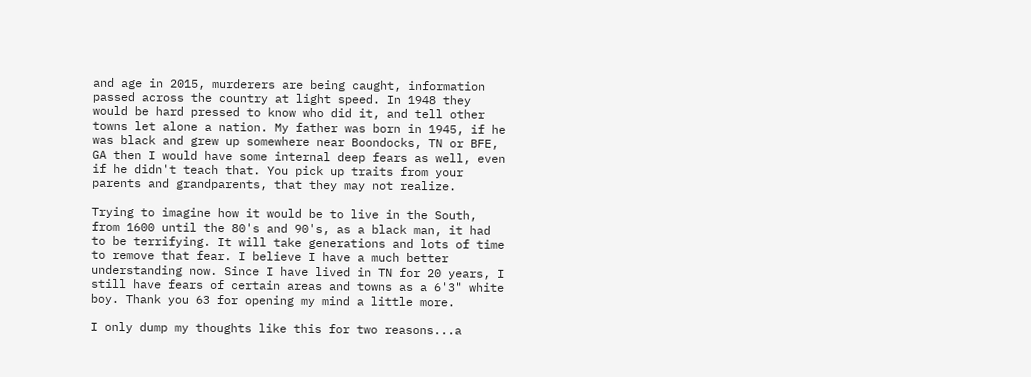and age in 2015, murderers are being caught, information passed across the country at light speed. In 1948 they would be hard pressed to know who did it, and tell other towns let alone a nation. My father was born in 1945, if he was black and grew up somewhere near Boondocks, TN or BFE, GA then I would have some internal deep fears as well, even if he didn't teach that. You pick up traits from your parents and grandparents, that they may not realize.

Trying to imagine how it would be to live in the South, from 1600 until the 80's and 90's, as a black man, it had to be terrifying. It will take generations and lots of time to remove that fear. I believe I have a much better understanding now. Since I have lived in TN for 20 years, I still have fears of certain areas and towns as a 6'3" white boy. Thank you 63 for opening my mind a little more.

I only dump my thoughts like this for two reasons...a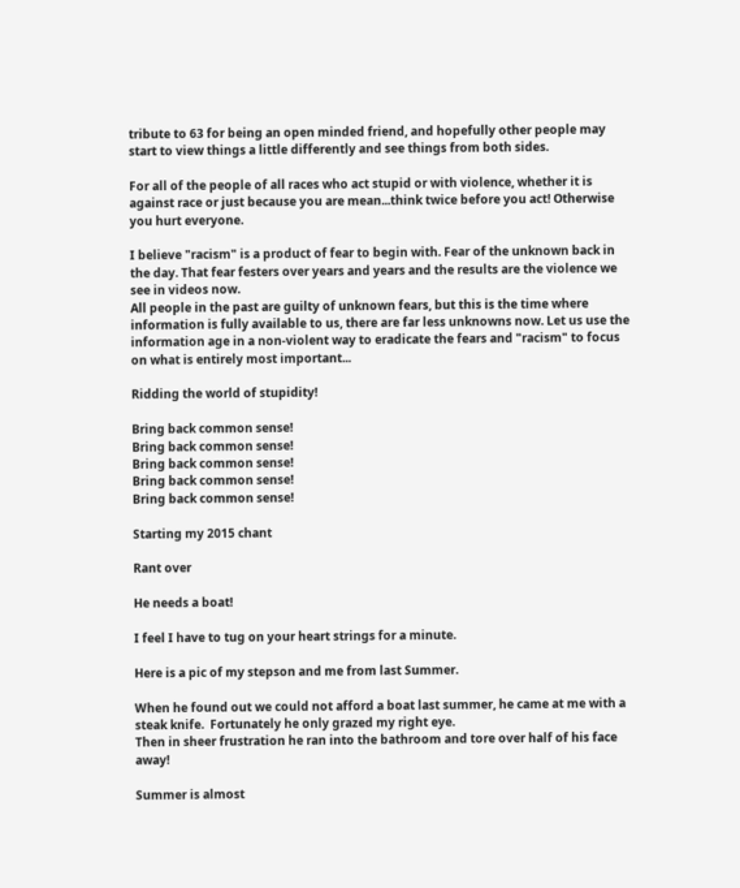tribute to 63 for being an open minded friend, and hopefully other people may start to view things a little differently and see things from both sides.

For all of the people of all races who act stupid or with violence, whether it is against race or just because you are mean...think twice before you act! Otherwise you hurt everyone.

I believe "racism" is a product of fear to begin with. Fear of the unknown back in the day. That fear festers over years and years and the results are the violence we see in videos now.
All people in the past are guilty of unknown fears, but this is the time where information is fully available to us, there are far less unknowns now. Let us use the information age in a non-violent way to eradicate the fears and "racism" to focus on what is entirely most important...

Ridding the world of stupidity!

Bring back common sense!
Bring back common sense!
Bring back common sense!
Bring back common sense!
Bring back common sense!

Starting my 2015 chant

Rant over

He needs a boat!

I feel I have to tug on your heart strings for a minute.

Here is a pic of my stepson and me from last Summer.

When he found out we could not afford a boat last summer, he came at me with a steak knife.  Fortunately he only grazed my right eye.
Then in sheer frustration he ran into the bathroom and tore over half of his face away!

Summer is almost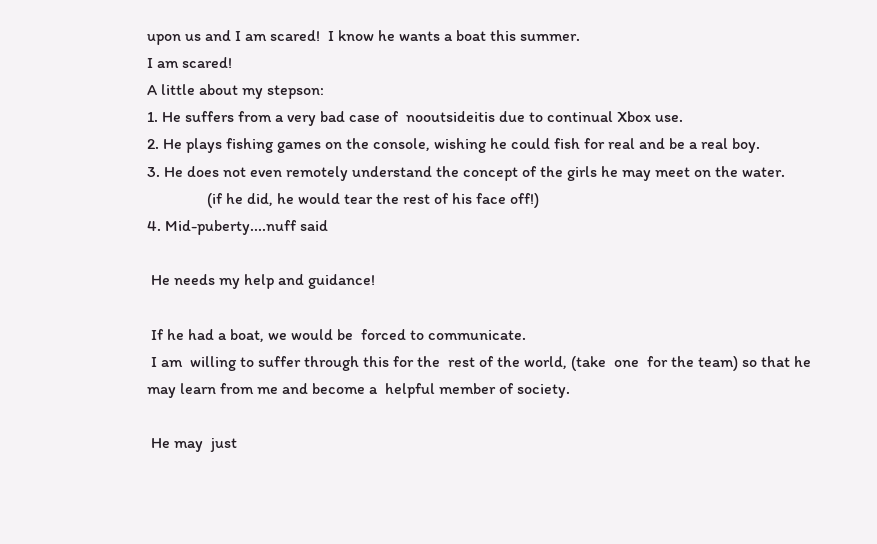upon us and I am scared!  I know he wants a boat this summer.
I am scared!
A little about my stepson:
1. He suffers from a very bad case of  nooutsideitis due to continual Xbox use.
2. He plays fishing games on the console, wishing he could fish for real and be a real boy.
3. He does not even remotely understand the concept of the girls he may meet on the water.
               (if he did, he would tear the rest of his face off!)
4. Mid-puberty....nuff said

 He needs my help and guidance!

 If he had a boat, we would be  forced to communicate.
 I am  willing to suffer through this for the  rest of the world, (take  one  for the team) so that he may learn from me and become a  helpful member of society.

 He may  just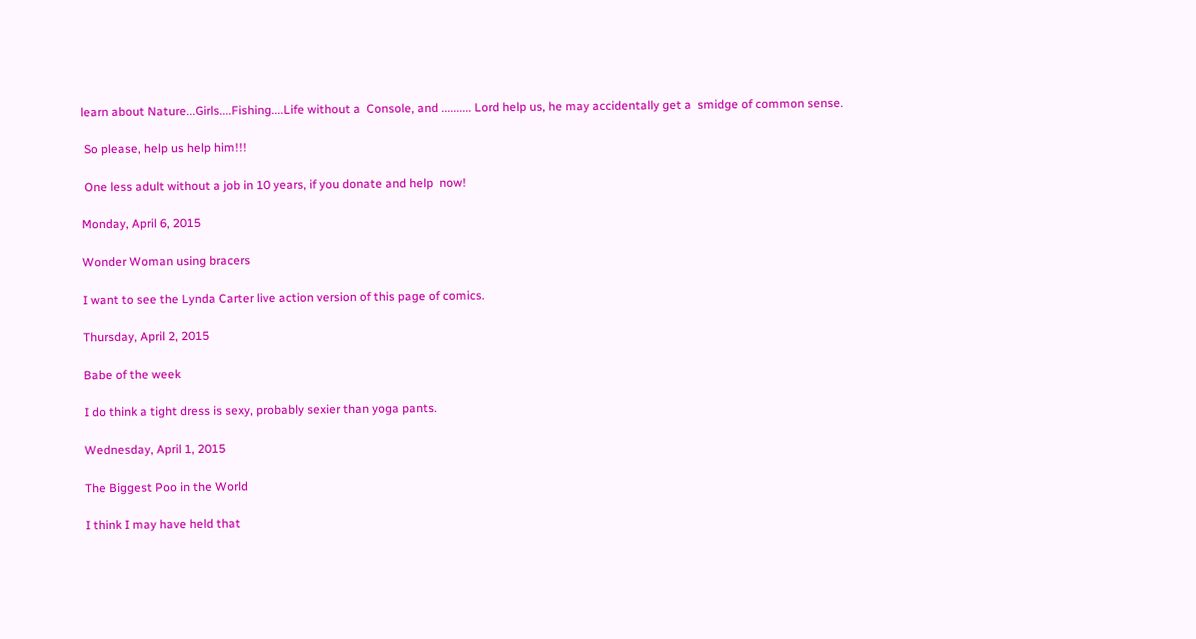learn about Nature...Girls....Fishing....Life without a  Console, and .......... Lord help us, he may accidentally get a  smidge of common sense.

 So please, help us help him!!!

 One less adult without a job in 10 years, if you donate and help  now!

Monday, April 6, 2015

Wonder Woman using bracers

I want to see the Lynda Carter live action version of this page of comics.

Thursday, April 2, 2015

Babe of the week

I do think a tight dress is sexy, probably sexier than yoga pants.

Wednesday, April 1, 2015

The Biggest Poo in the World

I think I may have held that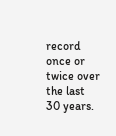record once or twice over the last 30 years.